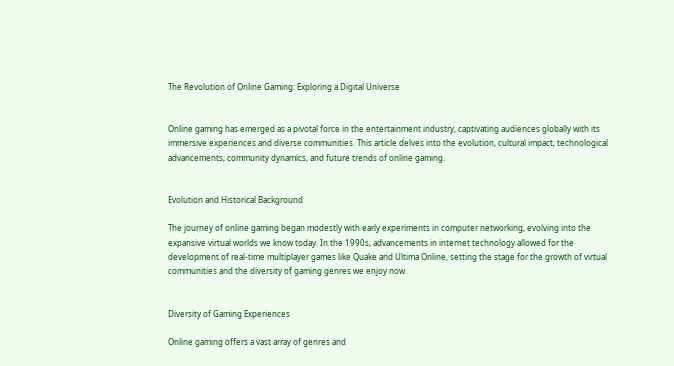The Revolution of Online Gaming: Exploring a Digital Universe


Online gaming has emerged as a pivotal force in the entertainment industry, captivating audiences globally with its immersive experiences and diverse communities. This article delves into the evolution, cultural impact, technological advancements, community dynamics, and future trends of online gaming.


Evolution and Historical Background

The journey of online gaming began modestly with early experiments in computer networking, evolving into the expansive virtual worlds we know today. In the 1990s, advancements in internet technology allowed for the development of real-time multiplayer games like Quake and Ultima Online, setting the stage for the growth of virtual communities and the diversity of gaming genres we enjoy now.


Diversity of Gaming Experiences

Online gaming offers a vast array of genres and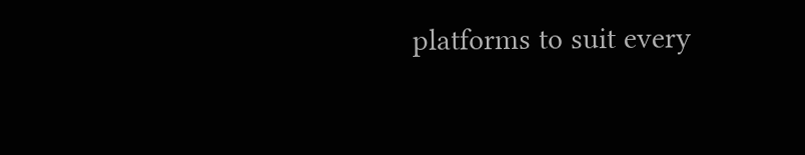platforms to suit every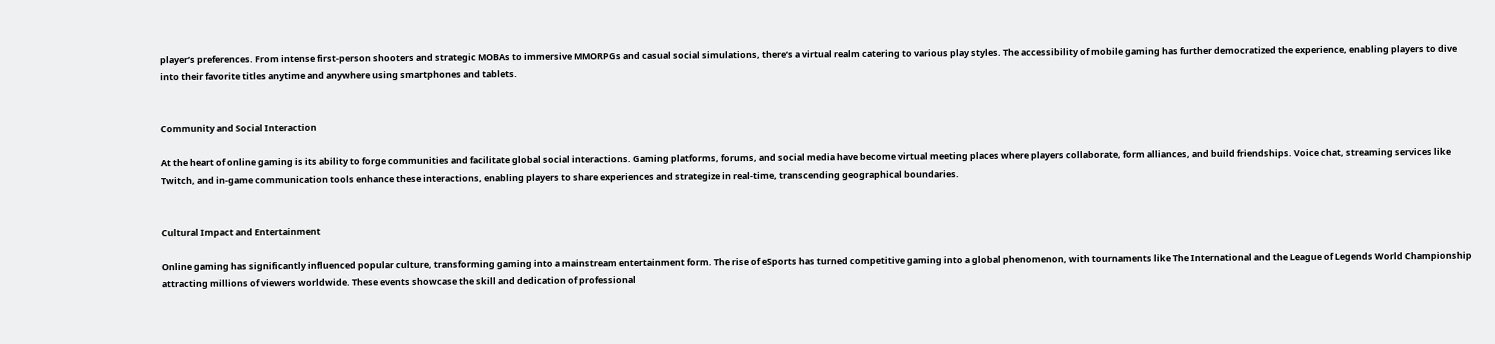player’s preferences. From intense first-person shooters and strategic MOBAs to immersive MMORPGs and casual social simulations, there’s a virtual realm catering to various play styles. The accessibility of mobile gaming has further democratized the experience, enabling players to dive into their favorite titles anytime and anywhere using smartphones and tablets.


Community and Social Interaction

At the heart of online gaming is its ability to forge communities and facilitate global social interactions. Gaming platforms, forums, and social media have become virtual meeting places where players collaborate, form alliances, and build friendships. Voice chat, streaming services like Twitch, and in-game communication tools enhance these interactions, enabling players to share experiences and strategize in real-time, transcending geographical boundaries.


Cultural Impact and Entertainment

Online gaming has significantly influenced popular culture, transforming gaming into a mainstream entertainment form. The rise of eSports has turned competitive gaming into a global phenomenon, with tournaments like The International and the League of Legends World Championship attracting millions of viewers worldwide. These events showcase the skill and dedication of professional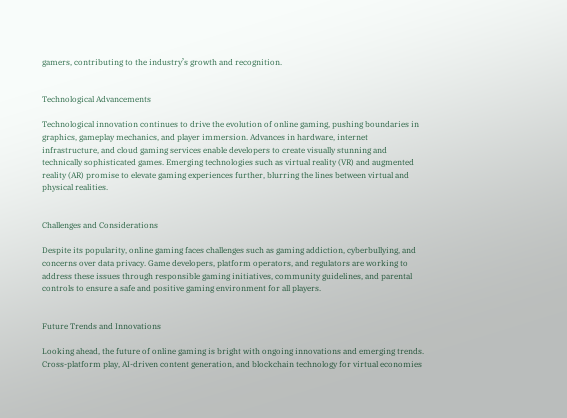gamers, contributing to the industry’s growth and recognition.


Technological Advancements

Technological innovation continues to drive the evolution of online gaming, pushing boundaries in graphics, gameplay mechanics, and player immersion. Advances in hardware, internet infrastructure, and cloud gaming services enable developers to create visually stunning and technically sophisticated games. Emerging technologies such as virtual reality (VR) and augmented reality (AR) promise to elevate gaming experiences further, blurring the lines between virtual and physical realities.


Challenges and Considerations

Despite its popularity, online gaming faces challenges such as gaming addiction, cyberbullying, and concerns over data privacy. Game developers, platform operators, and regulators are working to address these issues through responsible gaming initiatives, community guidelines, and parental controls to ensure a safe and positive gaming environment for all players.


Future Trends and Innovations

Looking ahead, the future of online gaming is bright with ongoing innovations and emerging trends. Cross-platform play, AI-driven content generation, and blockchain technology for virtual economies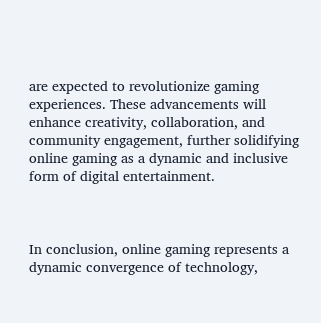are expected to revolutionize gaming experiences. These advancements will enhance creativity, collaboration, and community engagement, further solidifying online gaming as a dynamic and inclusive form of digital entertainment.



In conclusion, online gaming represents a dynamic convergence of technology,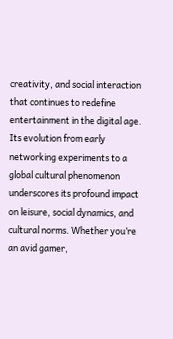creativity, and social interaction that continues to redefine entertainment in the digital age. Its evolution from early networking experiments to a global cultural phenomenon underscores its profound impact on leisure, social dynamics, and cultural norms. Whether you’re an avid gamer,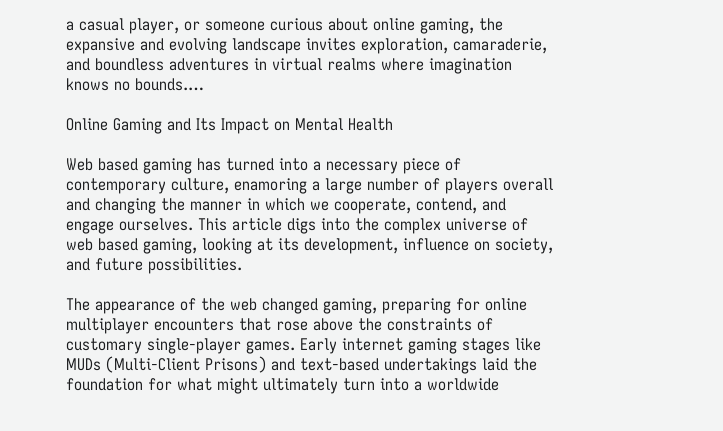a casual player, or someone curious about online gaming, the expansive and evolving landscape invites exploration, camaraderie, and boundless adventures in virtual realms where imagination knows no bounds.…

Online Gaming and Its Impact on Mental Health

Web based gaming has turned into a necessary piece of contemporary culture, enamoring a large number of players overall and changing the manner in which we cooperate, contend, and engage ourselves. This article digs into the complex universe of web based gaming, looking at its development, influence on society, and future possibilities.

The appearance of the web changed gaming, preparing for online multiplayer encounters that rose above the constraints of customary single-player games. Early internet gaming stages like MUDs (Multi-Client Prisons) and text-based undertakings laid the foundation for what might ultimately turn into a worldwide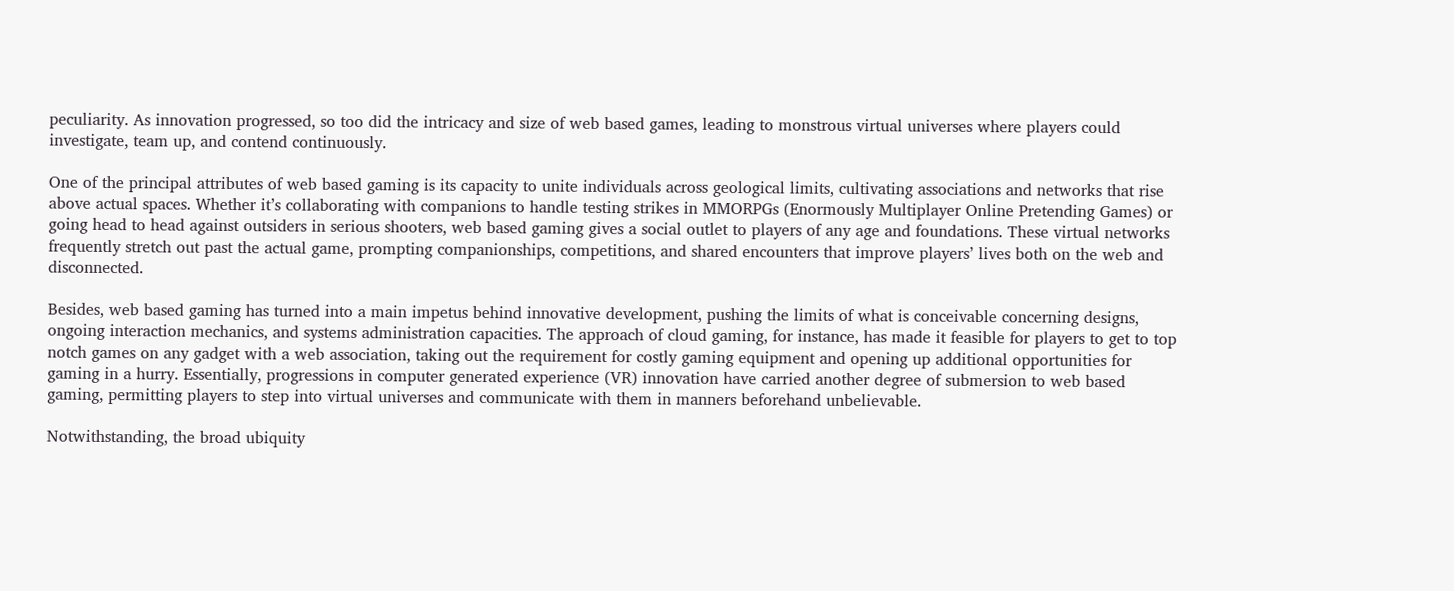peculiarity. As innovation progressed, so too did the intricacy and size of web based games, leading to monstrous virtual universes where players could investigate, team up, and contend continuously.

One of the principal attributes of web based gaming is its capacity to unite individuals across geological limits, cultivating associations and networks that rise above actual spaces. Whether it’s collaborating with companions to handle testing strikes in MMORPGs (Enormously Multiplayer Online Pretending Games) or going head to head against outsiders in serious shooters, web based gaming gives a social outlet to players of any age and foundations. These virtual networks frequently stretch out past the actual game, prompting companionships, competitions, and shared encounters that improve players’ lives both on the web and disconnected.

Besides, web based gaming has turned into a main impetus behind innovative development, pushing the limits of what is conceivable concerning designs, ongoing interaction mechanics, and systems administration capacities. The approach of cloud gaming, for instance, has made it feasible for players to get to top notch games on any gadget with a web association, taking out the requirement for costly gaming equipment and opening up additional opportunities for gaming in a hurry. Essentially, progressions in computer generated experience (VR) innovation have carried another degree of submersion to web based gaming, permitting players to step into virtual universes and communicate with them in manners beforehand unbelievable.

Notwithstanding, the broad ubiquity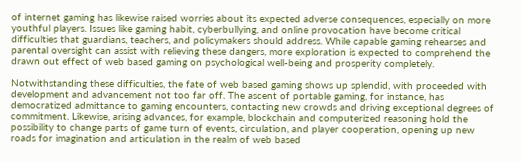of internet gaming has likewise raised worries about its expected adverse consequences, especially on more youthful players. Issues like gaming habit, cyberbullying, and online provocation have become critical difficulties that guardians, teachers, and policymakers should address. While capable gaming rehearses and parental oversight can assist with relieving these dangers, more exploration is expected to comprehend the drawn out effect of web based gaming on psychological well-being and prosperity completely.

Notwithstanding these difficulties, the fate of web based gaming shows up splendid, with proceeded with development and advancement not too far off. The ascent of portable gaming, for instance, has democratized admittance to gaming encounters, contacting new crowds and driving exceptional degrees of commitment. Likewise, arising advances, for example, blockchain and computerized reasoning hold the possibility to change parts of game turn of events, circulation, and player cooperation, opening up new roads for imagination and articulation in the realm of web based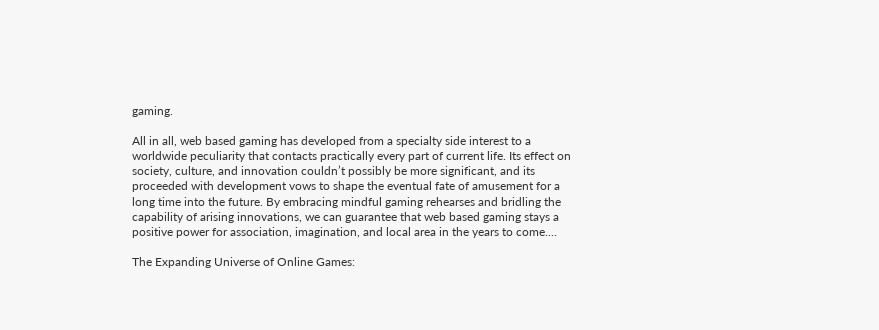gaming.

All in all, web based gaming has developed from a specialty side interest to a worldwide peculiarity that contacts practically every part of current life. Its effect on society, culture, and innovation couldn’t possibly be more significant, and its proceeded with development vows to shape the eventual fate of amusement for a long time into the future. By embracing mindful gaming rehearses and bridling the capability of arising innovations, we can guarantee that web based gaming stays a positive power for association, imagination, and local area in the years to come.…

The Expanding Universe of Online Games: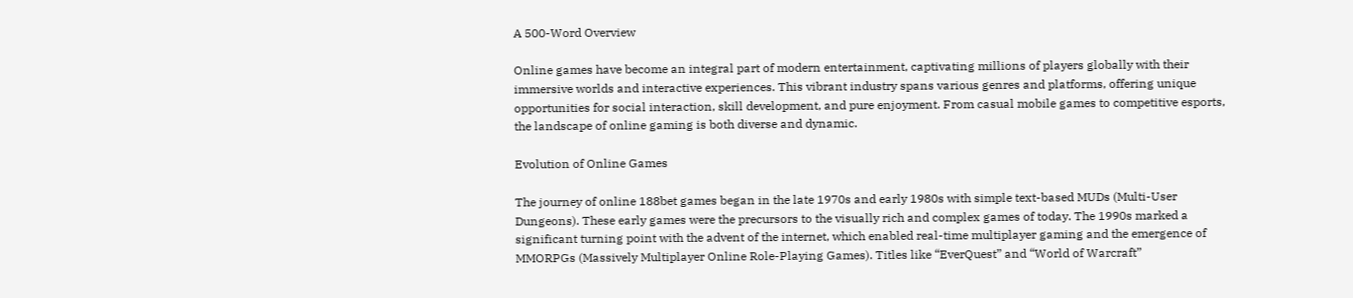A 500-Word Overview

Online games have become an integral part of modern entertainment, captivating millions of players globally with their immersive worlds and interactive experiences. This vibrant industry spans various genres and platforms, offering unique opportunities for social interaction, skill development, and pure enjoyment. From casual mobile games to competitive esports, the landscape of online gaming is both diverse and dynamic.

Evolution of Online Games

The journey of online 188bet games began in the late 1970s and early 1980s with simple text-based MUDs (Multi-User Dungeons). These early games were the precursors to the visually rich and complex games of today. The 1990s marked a significant turning point with the advent of the internet, which enabled real-time multiplayer gaming and the emergence of MMORPGs (Massively Multiplayer Online Role-Playing Games). Titles like “EverQuest” and “World of Warcraft”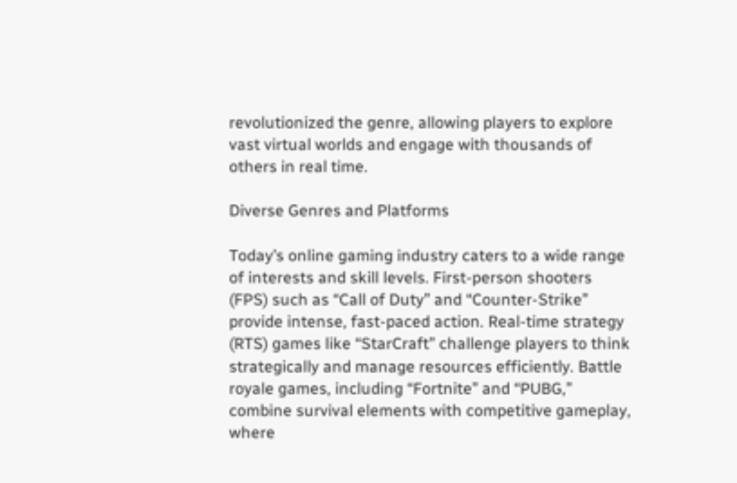revolutionized the genre, allowing players to explore vast virtual worlds and engage with thousands of others in real time.

Diverse Genres and Platforms

Today’s online gaming industry caters to a wide range of interests and skill levels. First-person shooters (FPS) such as “Call of Duty” and “Counter-Strike” provide intense, fast-paced action. Real-time strategy (RTS) games like “StarCraft” challenge players to think strategically and manage resources efficiently. Battle royale games, including “Fortnite” and “PUBG,” combine survival elements with competitive gameplay, where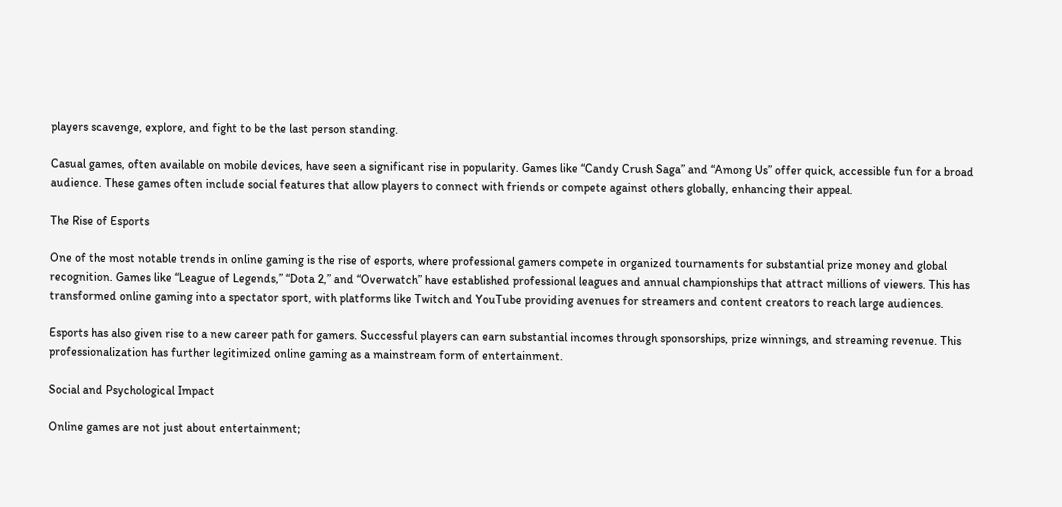players scavenge, explore, and fight to be the last person standing.

Casual games, often available on mobile devices, have seen a significant rise in popularity. Games like “Candy Crush Saga” and “Among Us” offer quick, accessible fun for a broad audience. These games often include social features that allow players to connect with friends or compete against others globally, enhancing their appeal.

The Rise of Esports

One of the most notable trends in online gaming is the rise of esports, where professional gamers compete in organized tournaments for substantial prize money and global recognition. Games like “League of Legends,” “Dota 2,” and “Overwatch” have established professional leagues and annual championships that attract millions of viewers. This has transformed online gaming into a spectator sport, with platforms like Twitch and YouTube providing avenues for streamers and content creators to reach large audiences.

Esports has also given rise to a new career path for gamers. Successful players can earn substantial incomes through sponsorships, prize winnings, and streaming revenue. This professionalization has further legitimized online gaming as a mainstream form of entertainment.

Social and Psychological Impact

Online games are not just about entertainment;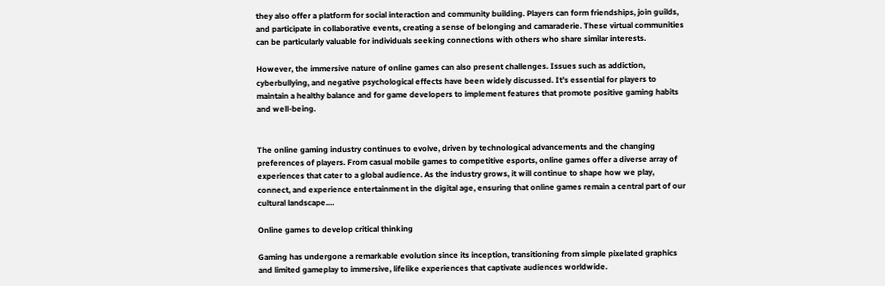they also offer a platform for social interaction and community building. Players can form friendships, join guilds, and participate in collaborative events, creating a sense of belonging and camaraderie. These virtual communities can be particularly valuable for individuals seeking connections with others who share similar interests.

However, the immersive nature of online games can also present challenges. Issues such as addiction, cyberbullying, and negative psychological effects have been widely discussed. It’s essential for players to maintain a healthy balance and for game developers to implement features that promote positive gaming habits and well-being.


The online gaming industry continues to evolve, driven by technological advancements and the changing preferences of players. From casual mobile games to competitive esports, online games offer a diverse array of experiences that cater to a global audience. As the industry grows, it will continue to shape how we play, connect, and experience entertainment in the digital age, ensuring that online games remain a central part of our cultural landscape.…

Online games to develop critical thinking

Gaming has undergone a remarkable evolution since its inception, transitioning from simple pixelated graphics and limited gameplay to immersive, lifelike experiences that captivate audiences worldwide.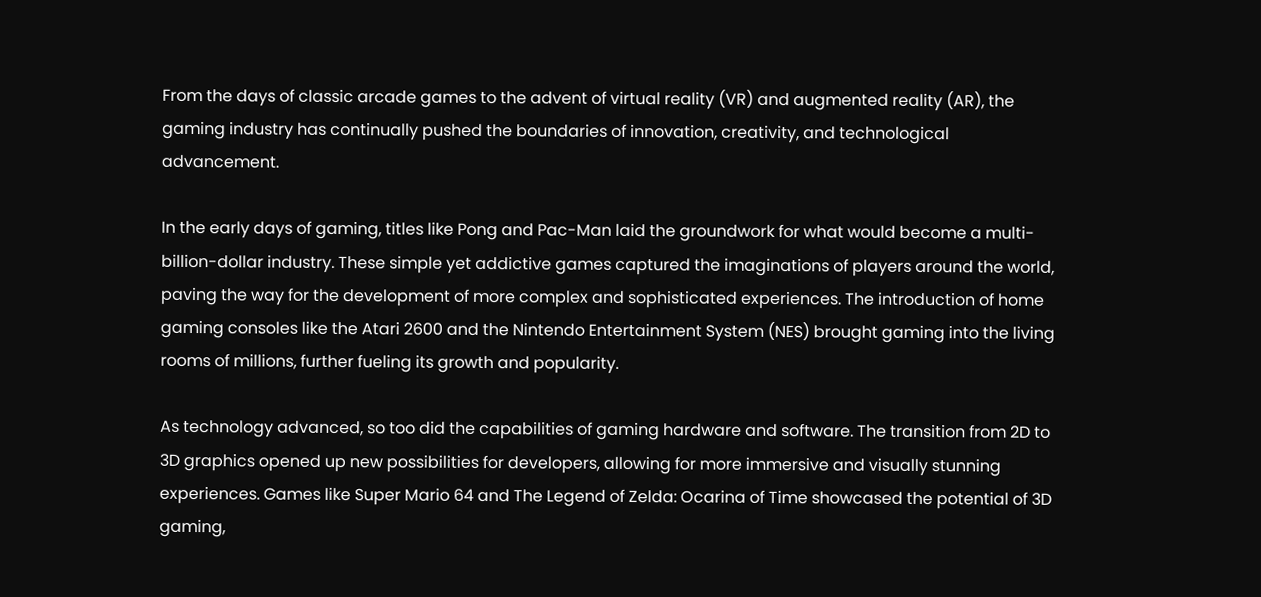From the days of classic arcade games to the advent of virtual reality (VR) and augmented reality (AR), the gaming industry has continually pushed the boundaries of innovation, creativity, and technological advancement.

In the early days of gaming, titles like Pong and Pac-Man laid the groundwork for what would become a multi-billion-dollar industry. These simple yet addictive games captured the imaginations of players around the world, paving the way for the development of more complex and sophisticated experiences. The introduction of home gaming consoles like the Atari 2600 and the Nintendo Entertainment System (NES) brought gaming into the living rooms of millions, further fueling its growth and popularity.

As technology advanced, so too did the capabilities of gaming hardware and software. The transition from 2D to 3D graphics opened up new possibilities for developers, allowing for more immersive and visually stunning experiences. Games like Super Mario 64 and The Legend of Zelda: Ocarina of Time showcased the potential of 3D gaming,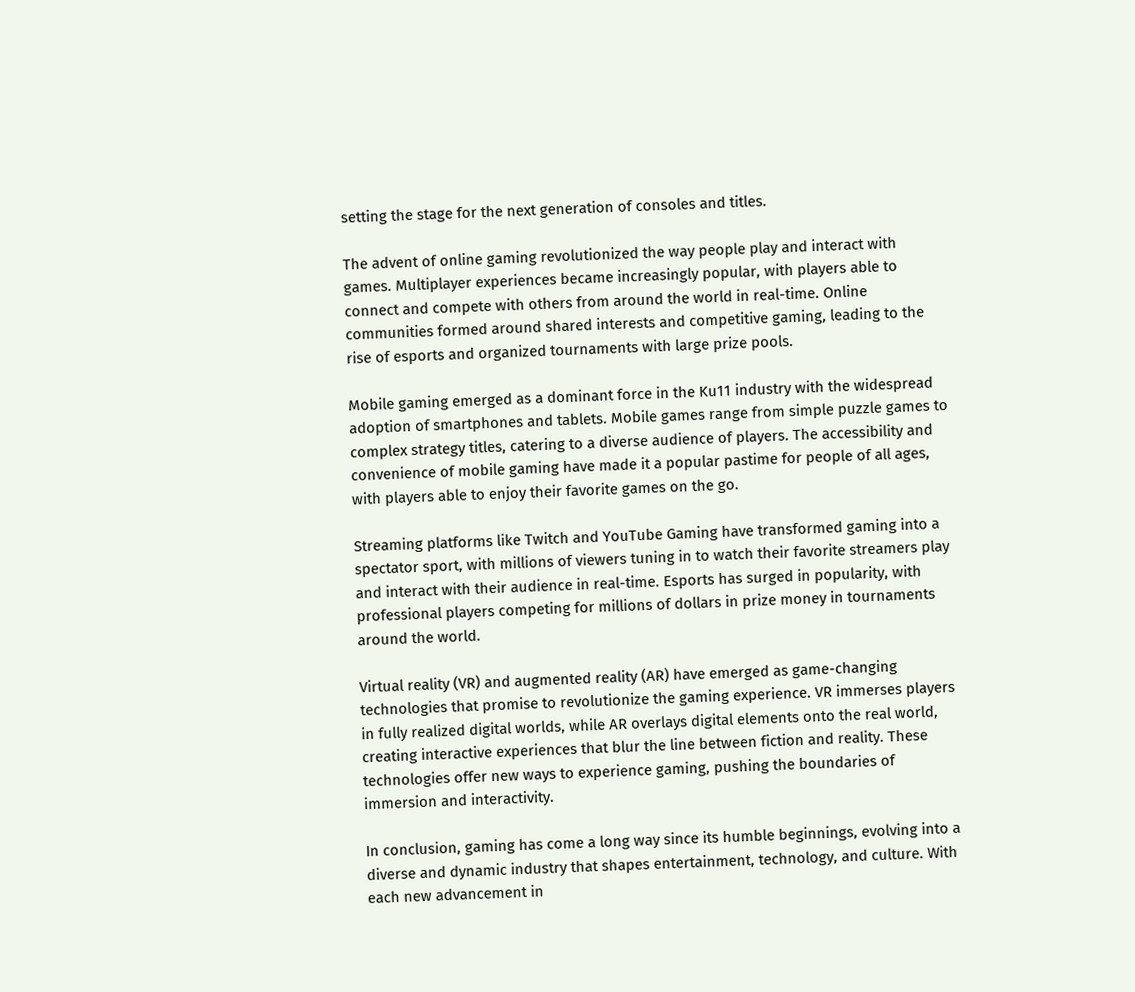setting the stage for the next generation of consoles and titles.

The advent of online gaming revolutionized the way people play and interact with games. Multiplayer experiences became increasingly popular, with players able to connect and compete with others from around the world in real-time. Online communities formed around shared interests and competitive gaming, leading to the rise of esports and organized tournaments with large prize pools.

Mobile gaming emerged as a dominant force in the Ku11 industry with the widespread adoption of smartphones and tablets. Mobile games range from simple puzzle games to complex strategy titles, catering to a diverse audience of players. The accessibility and convenience of mobile gaming have made it a popular pastime for people of all ages, with players able to enjoy their favorite games on the go.

Streaming platforms like Twitch and YouTube Gaming have transformed gaming into a spectator sport, with millions of viewers tuning in to watch their favorite streamers play and interact with their audience in real-time. Esports has surged in popularity, with professional players competing for millions of dollars in prize money in tournaments around the world.

Virtual reality (VR) and augmented reality (AR) have emerged as game-changing technologies that promise to revolutionize the gaming experience. VR immerses players in fully realized digital worlds, while AR overlays digital elements onto the real world, creating interactive experiences that blur the line between fiction and reality. These technologies offer new ways to experience gaming, pushing the boundaries of immersion and interactivity.

In conclusion, gaming has come a long way since its humble beginnings, evolving into a diverse and dynamic industry that shapes entertainment, technology, and culture. With each new advancement in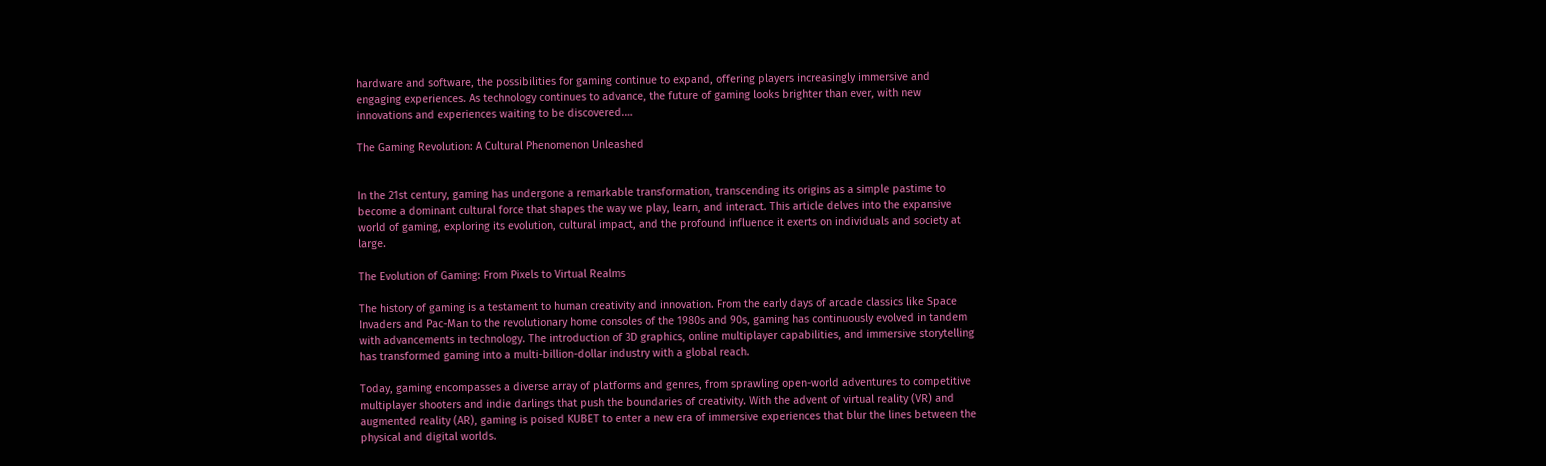hardware and software, the possibilities for gaming continue to expand, offering players increasingly immersive and engaging experiences. As technology continues to advance, the future of gaming looks brighter than ever, with new innovations and experiences waiting to be discovered.…

The Gaming Revolution: A Cultural Phenomenon Unleashed


In the 21st century, gaming has undergone a remarkable transformation, transcending its origins as a simple pastime to become a dominant cultural force that shapes the way we play, learn, and interact. This article delves into the expansive world of gaming, exploring its evolution, cultural impact, and the profound influence it exerts on individuals and society at large.

The Evolution of Gaming: From Pixels to Virtual Realms

The history of gaming is a testament to human creativity and innovation. From the early days of arcade classics like Space Invaders and Pac-Man to the revolutionary home consoles of the 1980s and 90s, gaming has continuously evolved in tandem with advancements in technology. The introduction of 3D graphics, online multiplayer capabilities, and immersive storytelling has transformed gaming into a multi-billion-dollar industry with a global reach.

Today, gaming encompasses a diverse array of platforms and genres, from sprawling open-world adventures to competitive multiplayer shooters and indie darlings that push the boundaries of creativity. With the advent of virtual reality (VR) and augmented reality (AR), gaming is poised KUBET to enter a new era of immersive experiences that blur the lines between the physical and digital worlds.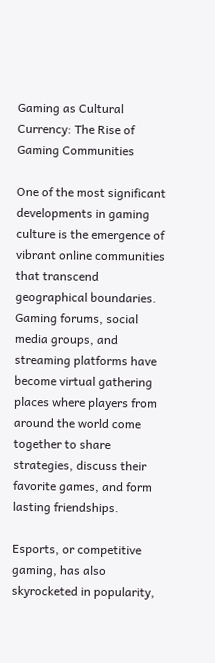Gaming as Cultural Currency: The Rise of Gaming Communities

One of the most significant developments in gaming culture is the emergence of vibrant online communities that transcend geographical boundaries. Gaming forums, social media groups, and streaming platforms have become virtual gathering places where players from around the world come together to share strategies, discuss their favorite games, and form lasting friendships.

Esports, or competitive gaming, has also skyrocketed in popularity,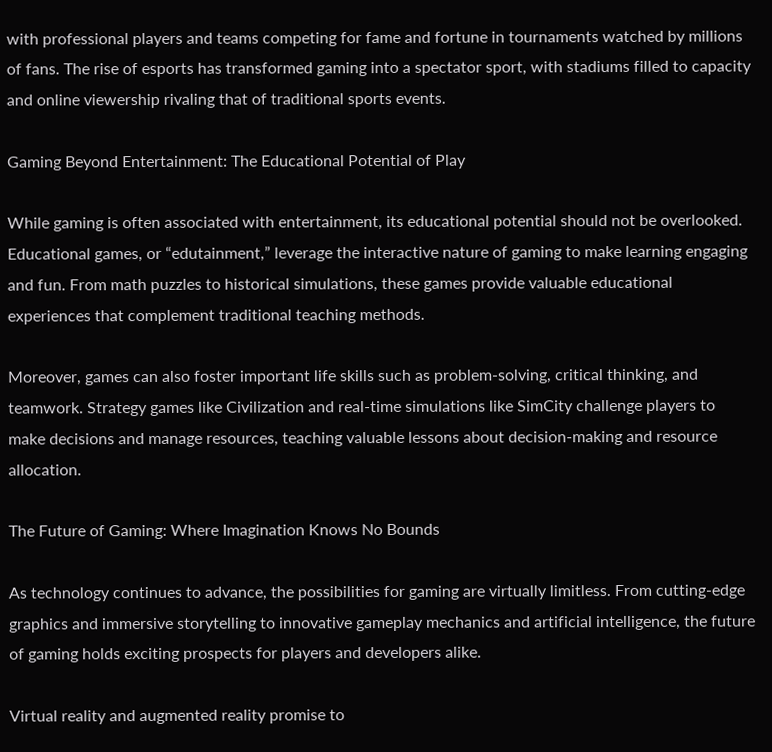with professional players and teams competing for fame and fortune in tournaments watched by millions of fans. The rise of esports has transformed gaming into a spectator sport, with stadiums filled to capacity and online viewership rivaling that of traditional sports events.

Gaming Beyond Entertainment: The Educational Potential of Play

While gaming is often associated with entertainment, its educational potential should not be overlooked. Educational games, or “edutainment,” leverage the interactive nature of gaming to make learning engaging and fun. From math puzzles to historical simulations, these games provide valuable educational experiences that complement traditional teaching methods.

Moreover, games can also foster important life skills such as problem-solving, critical thinking, and teamwork. Strategy games like Civilization and real-time simulations like SimCity challenge players to make decisions and manage resources, teaching valuable lessons about decision-making and resource allocation.

The Future of Gaming: Where Imagination Knows No Bounds

As technology continues to advance, the possibilities for gaming are virtually limitless. From cutting-edge graphics and immersive storytelling to innovative gameplay mechanics and artificial intelligence, the future of gaming holds exciting prospects for players and developers alike.

Virtual reality and augmented reality promise to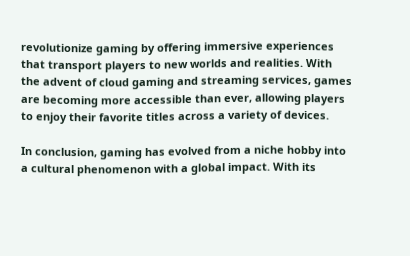revolutionize gaming by offering immersive experiences that transport players to new worlds and realities. With the advent of cloud gaming and streaming services, games are becoming more accessible than ever, allowing players to enjoy their favorite titles across a variety of devices.

In conclusion, gaming has evolved from a niche hobby into a cultural phenomenon with a global impact. With its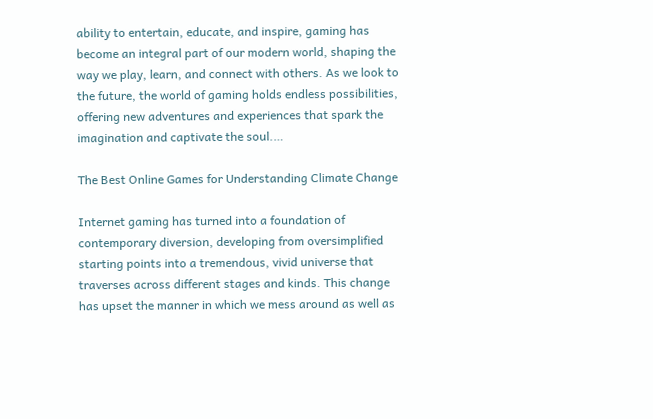ability to entertain, educate, and inspire, gaming has become an integral part of our modern world, shaping the way we play, learn, and connect with others. As we look to the future, the world of gaming holds endless possibilities, offering new adventures and experiences that spark the imagination and captivate the soul.…

The Best Online Games for Understanding Climate Change

Internet gaming has turned into a foundation of contemporary diversion, developing from oversimplified starting points into a tremendous, vivid universe that traverses across different stages and kinds. This change has upset the manner in which we mess around as well as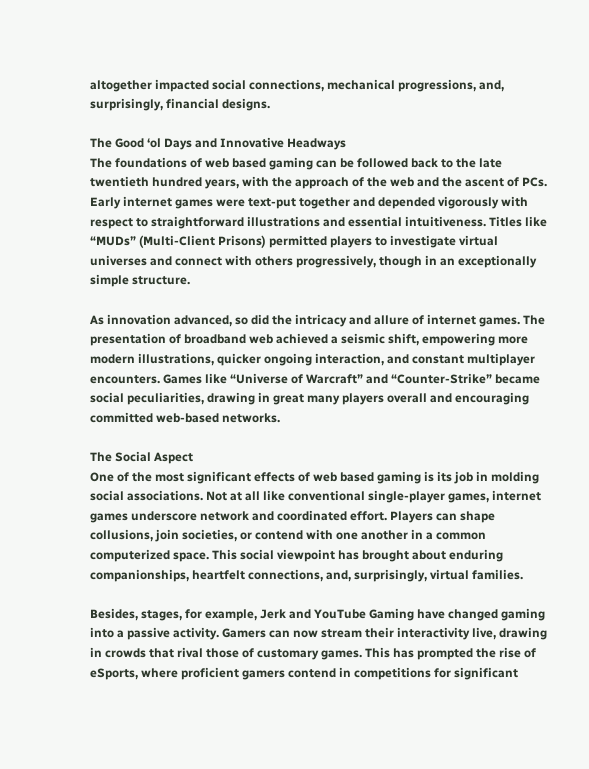altogether impacted social connections, mechanical progressions, and, surprisingly, financial designs.

The Good ‘ol Days and Innovative Headways
The foundations of web based gaming can be followed back to the late twentieth hundred years, with the approach of the web and the ascent of PCs. Early internet games were text-put together and depended vigorously with respect to straightforward illustrations and essential intuitiveness. Titles like “MUDs” (Multi-Client Prisons) permitted players to investigate virtual universes and connect with others progressively, though in an exceptionally simple structure.

As innovation advanced, so did the intricacy and allure of internet games. The presentation of broadband web achieved a seismic shift, empowering more modern illustrations, quicker ongoing interaction, and constant multiplayer encounters. Games like “Universe of Warcraft” and “Counter-Strike” became social peculiarities, drawing in great many players overall and encouraging committed web-based networks.

The Social Aspect
One of the most significant effects of web based gaming is its job in molding social associations. Not at all like conventional single-player games, internet games underscore network and coordinated effort. Players can shape collusions, join societies, or contend with one another in a common computerized space. This social viewpoint has brought about enduring companionships, heartfelt connections, and, surprisingly, virtual families.

Besides, stages, for example, Jerk and YouTube Gaming have changed gaming into a passive activity. Gamers can now stream their interactivity live, drawing in crowds that rival those of customary games. This has prompted the rise of eSports, where proficient gamers contend in competitions for significant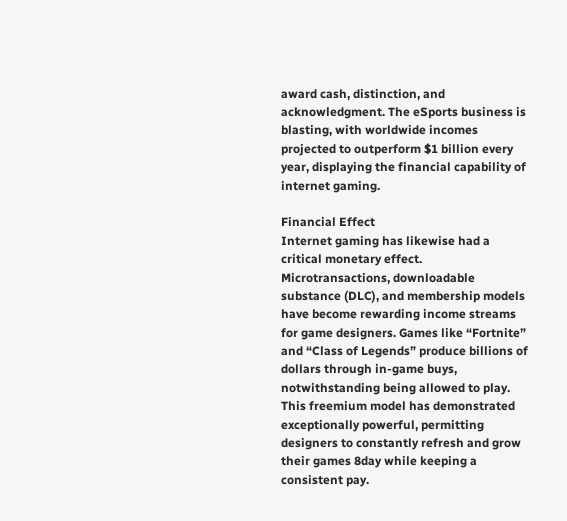award cash, distinction, and acknowledgment. The eSports business is blasting, with worldwide incomes projected to outperform $1 billion every year, displaying the financial capability of internet gaming.

Financial Effect
Internet gaming has likewise had a critical monetary effect. Microtransactions, downloadable substance (DLC), and membership models have become rewarding income streams for game designers. Games like “Fortnite” and “Class of Legends” produce billions of dollars through in-game buys, notwithstanding being allowed to play. This freemium model has demonstrated exceptionally powerful, permitting designers to constantly refresh and grow their games 8day while keeping a consistent pay.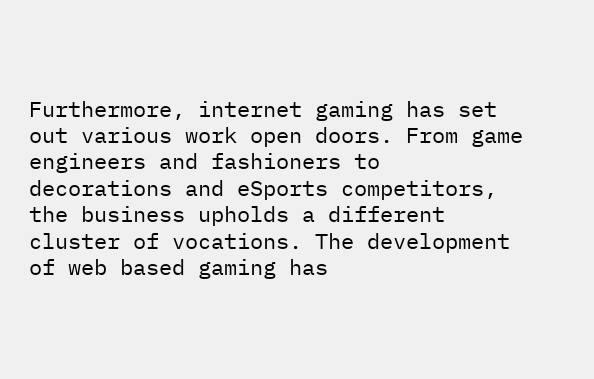Furthermore, internet gaming has set out various work open doors. From game engineers and fashioners to decorations and eSports competitors, the business upholds a different cluster of vocations. The development of web based gaming has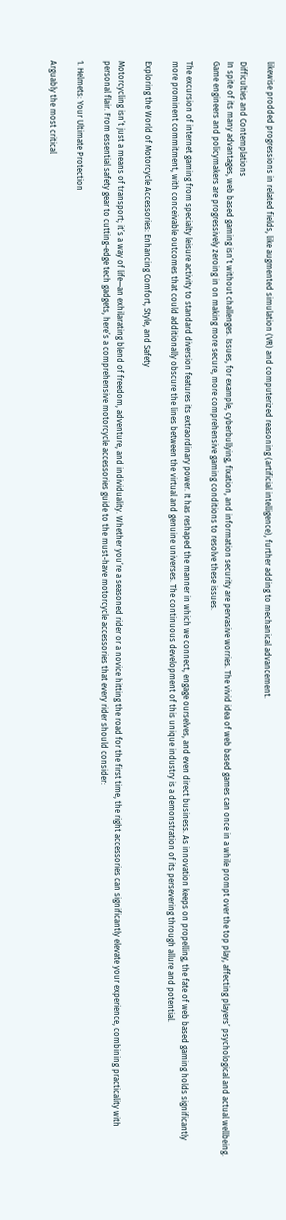likewise prodded progressions in related fields, like augmented simulation (VR) and computerized reasoning (artificial intelligence), further adding to mechanical advancement.

Difficulties and Contemplations
In spite of its many advantages, web based gaming isn’t without challenges. Issues, for example, cyberbullying, fixation, and information security are pervasive worries. The vivid idea of web based games can once in a while prompt over the top play, affecting players’ psychological and actual wellbeing. Game engineers and policymakers are progressively zeroing in on making more secure, more comprehensive gaming conditions to resolve these issues.

The excursion of internet gaming from specialty leisure activity to standard diversion features its extraordinary power. It has reshaped the manner in which we connect, engage ourselves, and even direct business. As innovation keeps on propelling, the fate of web based gaming holds significantly more prominent commitment, with conceivable outcomes that could additionally obscure the lines between the virtual and genuine universes. The continuous development of this unique industry is a demonstration of its persevering through allure and potential.

Exploring the World of Motorcycle Accessories: Enhancing Comfort, Style, and Safety

Motorcycling isn’t just a means of transport; it’s a way of life—an exhilarating blend of freedom, adventure, and individuality. Whether you’re a seasoned rider or a novice hitting the road for the first time, the right accessories can significantly elevate your experience, combining practicality with personal flair. From essential safety gear to cutting-edge tech gadgets, here’s a comprehensive motorcycle accessories guide to the must-have motorcycle accessories that every rider should consider:

1. Helmets: Your Ultimate Protection

Arguably the most critical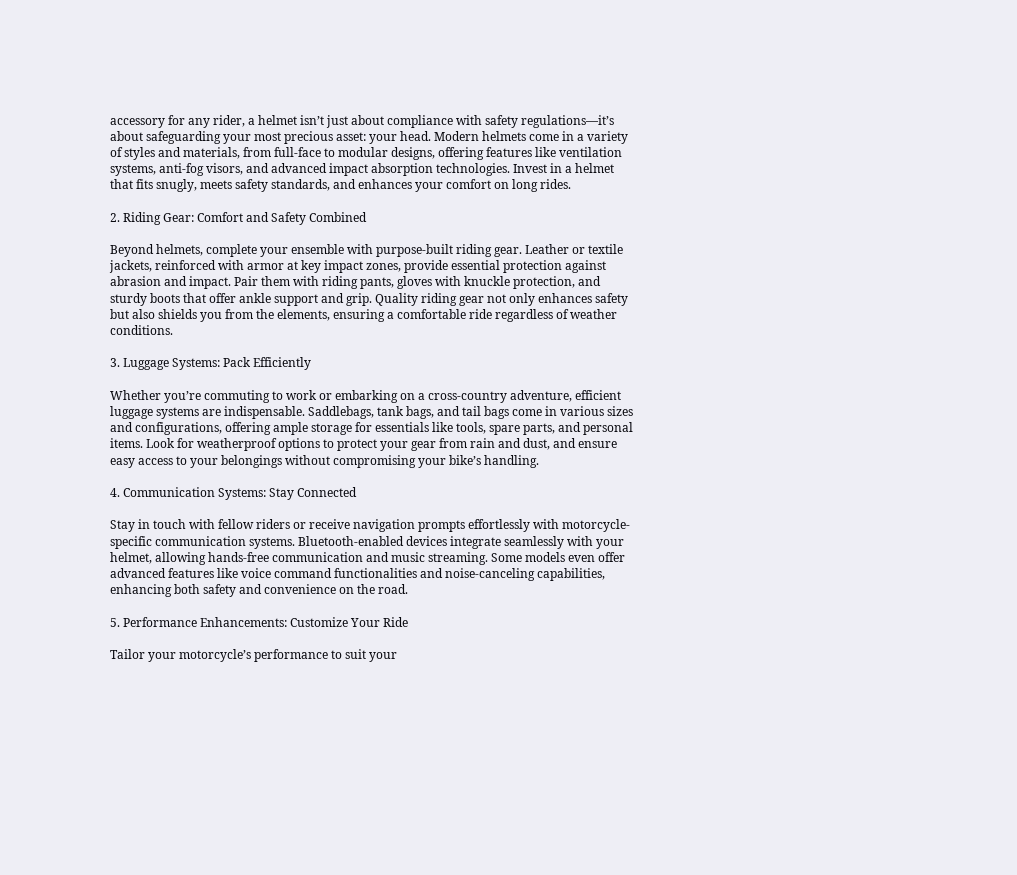accessory for any rider, a helmet isn’t just about compliance with safety regulations—it’s about safeguarding your most precious asset: your head. Modern helmets come in a variety of styles and materials, from full-face to modular designs, offering features like ventilation systems, anti-fog visors, and advanced impact absorption technologies. Invest in a helmet that fits snugly, meets safety standards, and enhances your comfort on long rides.

2. Riding Gear: Comfort and Safety Combined

Beyond helmets, complete your ensemble with purpose-built riding gear. Leather or textile jackets, reinforced with armor at key impact zones, provide essential protection against abrasion and impact. Pair them with riding pants, gloves with knuckle protection, and sturdy boots that offer ankle support and grip. Quality riding gear not only enhances safety but also shields you from the elements, ensuring a comfortable ride regardless of weather conditions.

3. Luggage Systems: Pack Efficiently

Whether you’re commuting to work or embarking on a cross-country adventure, efficient luggage systems are indispensable. Saddlebags, tank bags, and tail bags come in various sizes and configurations, offering ample storage for essentials like tools, spare parts, and personal items. Look for weatherproof options to protect your gear from rain and dust, and ensure easy access to your belongings without compromising your bike’s handling.

4. Communication Systems: Stay Connected

Stay in touch with fellow riders or receive navigation prompts effortlessly with motorcycle-specific communication systems. Bluetooth-enabled devices integrate seamlessly with your helmet, allowing hands-free communication and music streaming. Some models even offer advanced features like voice command functionalities and noise-canceling capabilities, enhancing both safety and convenience on the road.

5. Performance Enhancements: Customize Your Ride

Tailor your motorcycle’s performance to suit your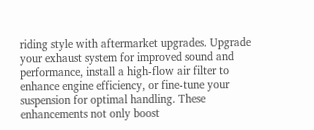riding style with aftermarket upgrades. Upgrade your exhaust system for improved sound and performance, install a high-flow air filter to enhance engine efficiency, or fine-tune your suspension for optimal handling. These enhancements not only boost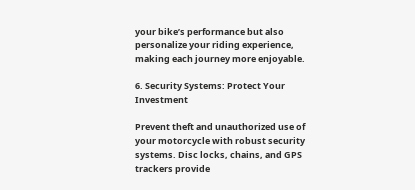your bike’s performance but also personalize your riding experience, making each journey more enjoyable.

6. Security Systems: Protect Your Investment

Prevent theft and unauthorized use of your motorcycle with robust security systems. Disc locks, chains, and GPS trackers provide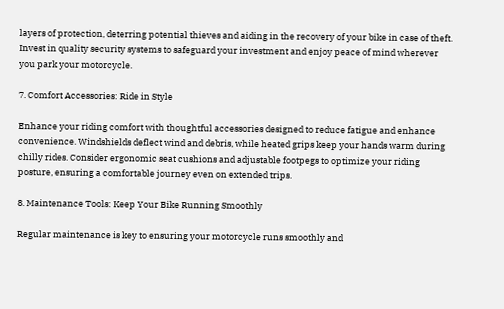layers of protection, deterring potential thieves and aiding in the recovery of your bike in case of theft. Invest in quality security systems to safeguard your investment and enjoy peace of mind wherever you park your motorcycle.

7. Comfort Accessories: Ride in Style

Enhance your riding comfort with thoughtful accessories designed to reduce fatigue and enhance convenience. Windshields deflect wind and debris, while heated grips keep your hands warm during chilly rides. Consider ergonomic seat cushions and adjustable footpegs to optimize your riding posture, ensuring a comfortable journey even on extended trips.

8. Maintenance Tools: Keep Your Bike Running Smoothly

Regular maintenance is key to ensuring your motorcycle runs smoothly and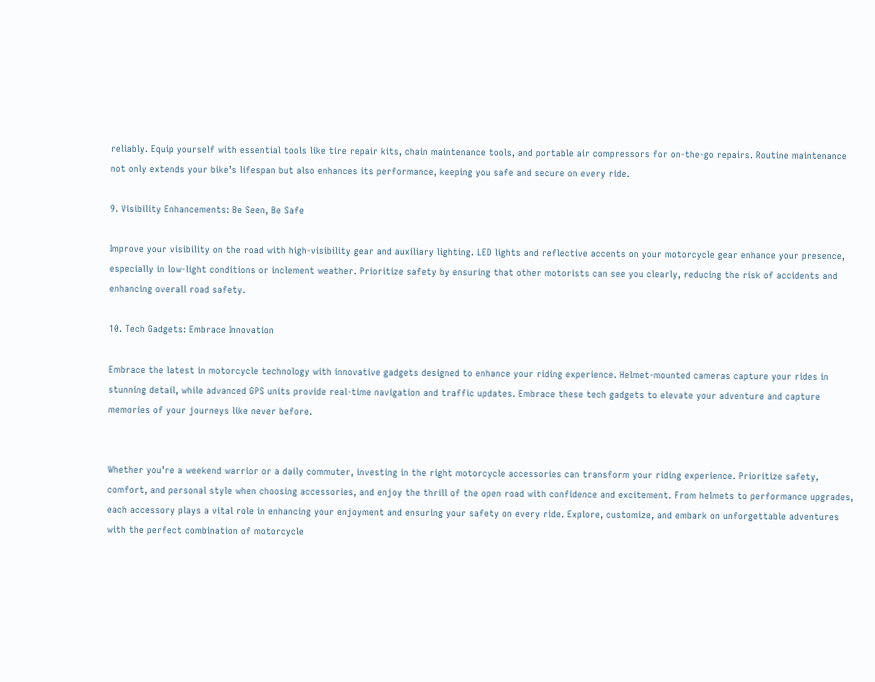reliably. Equip yourself with essential tools like tire repair kits, chain maintenance tools, and portable air compressors for on-the-go repairs. Routine maintenance not only extends your bike’s lifespan but also enhances its performance, keeping you safe and secure on every ride.

9. Visibility Enhancements: Be Seen, Be Safe

Improve your visibility on the road with high-visibility gear and auxiliary lighting. LED lights and reflective accents on your motorcycle gear enhance your presence, especially in low-light conditions or inclement weather. Prioritize safety by ensuring that other motorists can see you clearly, reducing the risk of accidents and enhancing overall road safety.

10. Tech Gadgets: Embrace Innovation

Embrace the latest in motorcycle technology with innovative gadgets designed to enhance your riding experience. Helmet-mounted cameras capture your rides in stunning detail, while advanced GPS units provide real-time navigation and traffic updates. Embrace these tech gadgets to elevate your adventure and capture memories of your journeys like never before.


Whether you’re a weekend warrior or a daily commuter, investing in the right motorcycle accessories can transform your riding experience. Prioritize safety, comfort, and personal style when choosing accessories, and enjoy the thrill of the open road with confidence and excitement. From helmets to performance upgrades, each accessory plays a vital role in enhancing your enjoyment and ensuring your safety on every ride. Explore, customize, and embark on unforgettable adventures with the perfect combination of motorcycle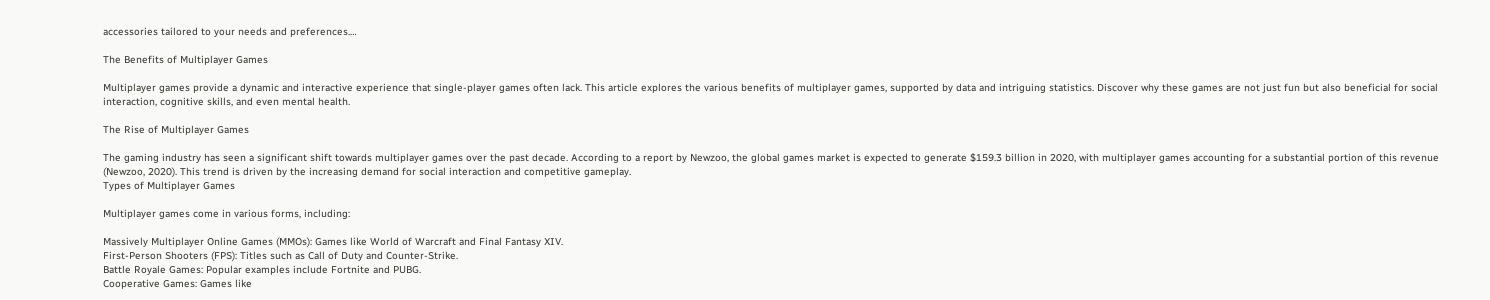accessories tailored to your needs and preferences.…

The Benefits of Multiplayer Games

Multiplayer games provide a dynamic and interactive experience that single-player games often lack. This article explores the various benefits of multiplayer games, supported by data and intriguing statistics. Discover why these games are not just fun but also beneficial for social interaction, cognitive skills, and even mental health.

The Rise of Multiplayer Games

The gaming industry has seen a significant shift towards multiplayer games over the past decade. According to a report by Newzoo, the global games market is expected to generate $159.3 billion in 2020, with multiplayer games accounting for a substantial portion of this revenue (Newzoo, 2020). This trend is driven by the increasing demand for social interaction and competitive gameplay.
Types of Multiplayer Games

Multiplayer games come in various forms, including:

Massively Multiplayer Online Games (MMOs): Games like World of Warcraft and Final Fantasy XIV.
First-Person Shooters (FPS): Titles such as Call of Duty and Counter-Strike.
Battle Royale Games: Popular examples include Fortnite and PUBG.
Cooperative Games: Games like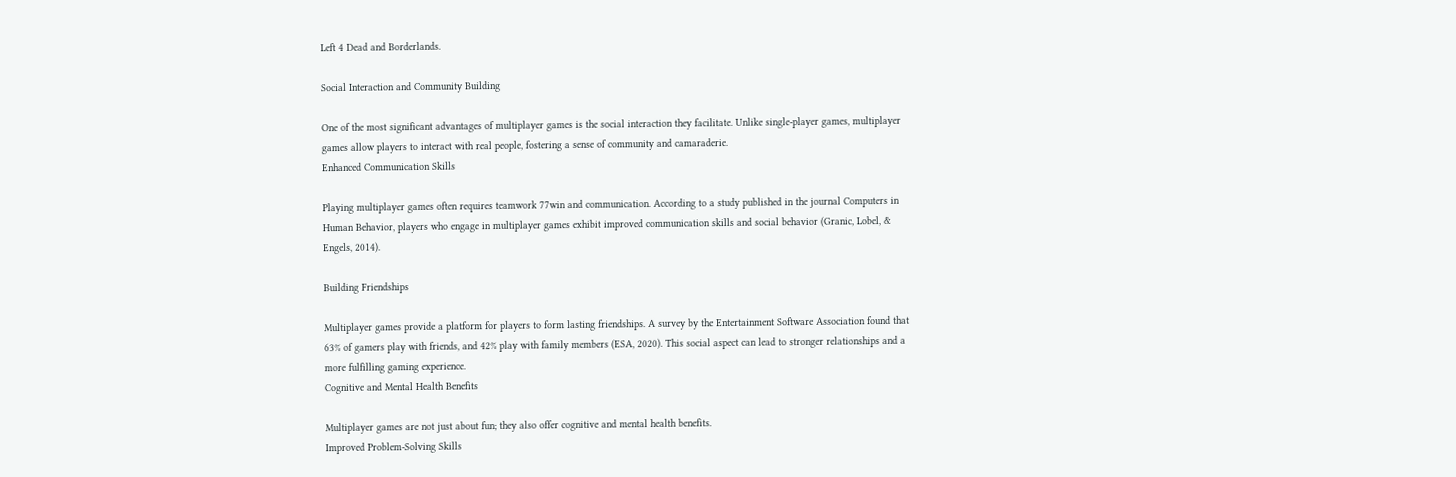Left 4 Dead and Borderlands.

Social Interaction and Community Building

One of the most significant advantages of multiplayer games is the social interaction they facilitate. Unlike single-player games, multiplayer games allow players to interact with real people, fostering a sense of community and camaraderie.
Enhanced Communication Skills

Playing multiplayer games often requires teamwork 77win and communication. According to a study published in the journal Computers in Human Behavior, players who engage in multiplayer games exhibit improved communication skills and social behavior (Granic, Lobel, & Engels, 2014).

Building Friendships

Multiplayer games provide a platform for players to form lasting friendships. A survey by the Entertainment Software Association found that 63% of gamers play with friends, and 42% play with family members (ESA, 2020). This social aspect can lead to stronger relationships and a more fulfilling gaming experience.
Cognitive and Mental Health Benefits

Multiplayer games are not just about fun; they also offer cognitive and mental health benefits.
Improved Problem-Solving Skills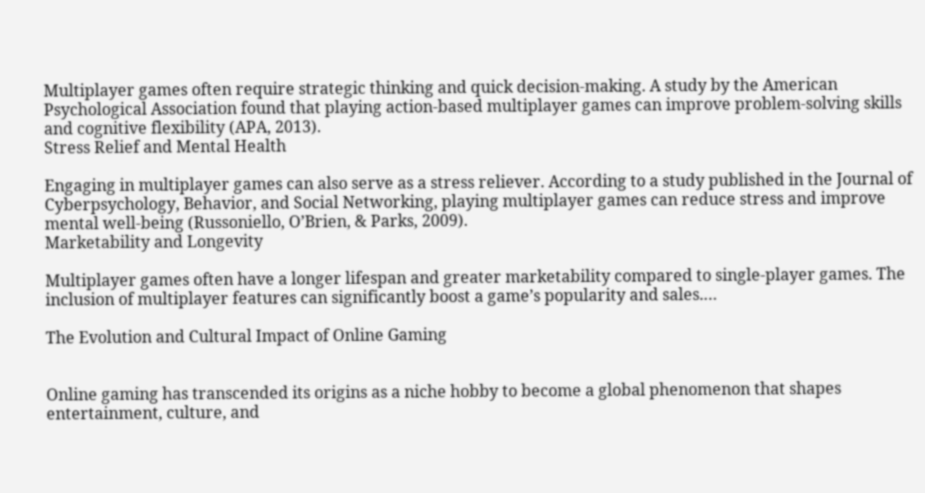Multiplayer games often require strategic thinking and quick decision-making. A study by the American Psychological Association found that playing action-based multiplayer games can improve problem-solving skills and cognitive flexibility (APA, 2013).
Stress Relief and Mental Health

Engaging in multiplayer games can also serve as a stress reliever. According to a study published in the Journal of Cyberpsychology, Behavior, and Social Networking, playing multiplayer games can reduce stress and improve mental well-being (Russoniello, O’Brien, & Parks, 2009).
Marketability and Longevity

Multiplayer games often have a longer lifespan and greater marketability compared to single-player games. The inclusion of multiplayer features can significantly boost a game’s popularity and sales.…

The Evolution and Cultural Impact of Online Gaming


Online gaming has transcended its origins as a niche hobby to become a global phenomenon that shapes entertainment, culture, and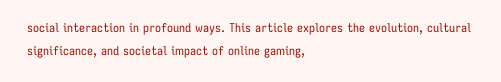social interaction in profound ways. This article explores the evolution, cultural significance, and societal impact of online gaming,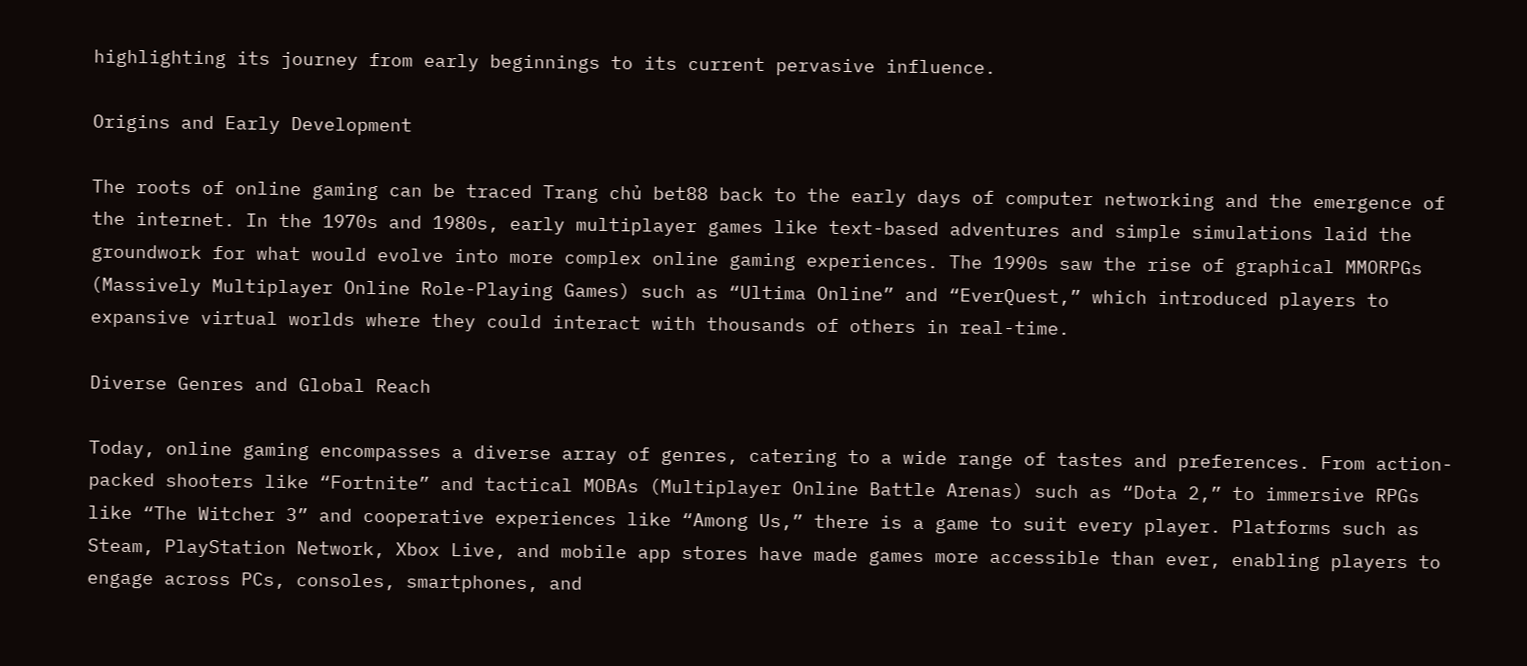highlighting its journey from early beginnings to its current pervasive influence.

Origins and Early Development

The roots of online gaming can be traced Trang chủ bet88 back to the early days of computer networking and the emergence of the internet. In the 1970s and 1980s, early multiplayer games like text-based adventures and simple simulations laid the groundwork for what would evolve into more complex online gaming experiences. The 1990s saw the rise of graphical MMORPGs (Massively Multiplayer Online Role-Playing Games) such as “Ultima Online” and “EverQuest,” which introduced players to expansive virtual worlds where they could interact with thousands of others in real-time.

Diverse Genres and Global Reach

Today, online gaming encompasses a diverse array of genres, catering to a wide range of tastes and preferences. From action-packed shooters like “Fortnite” and tactical MOBAs (Multiplayer Online Battle Arenas) such as “Dota 2,” to immersive RPGs like “The Witcher 3” and cooperative experiences like “Among Us,” there is a game to suit every player. Platforms such as Steam, PlayStation Network, Xbox Live, and mobile app stores have made games more accessible than ever, enabling players to engage across PCs, consoles, smartphones, and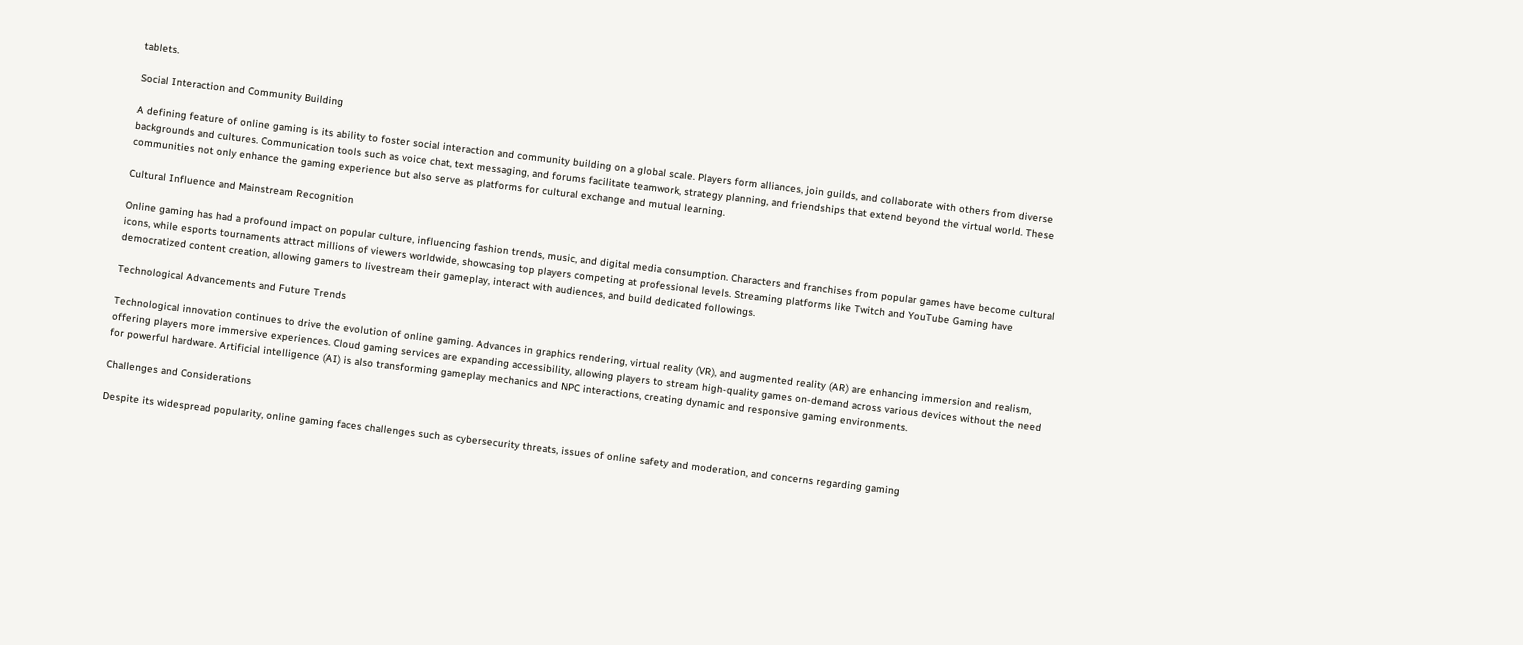tablets.

Social Interaction and Community Building

A defining feature of online gaming is its ability to foster social interaction and community building on a global scale. Players form alliances, join guilds, and collaborate with others from diverse backgrounds and cultures. Communication tools such as voice chat, text messaging, and forums facilitate teamwork, strategy planning, and friendships that extend beyond the virtual world. These communities not only enhance the gaming experience but also serve as platforms for cultural exchange and mutual learning.

Cultural Influence and Mainstream Recognition

Online gaming has had a profound impact on popular culture, influencing fashion trends, music, and digital media consumption. Characters and franchises from popular games have become cultural icons, while esports tournaments attract millions of viewers worldwide, showcasing top players competing at professional levels. Streaming platforms like Twitch and YouTube Gaming have democratized content creation, allowing gamers to livestream their gameplay, interact with audiences, and build dedicated followings.

Technological Advancements and Future Trends

Technological innovation continues to drive the evolution of online gaming. Advances in graphics rendering, virtual reality (VR), and augmented reality (AR) are enhancing immersion and realism, offering players more immersive experiences. Cloud gaming services are expanding accessibility, allowing players to stream high-quality games on-demand across various devices without the need for powerful hardware. Artificial intelligence (AI) is also transforming gameplay mechanics and NPC interactions, creating dynamic and responsive gaming environments.

Challenges and Considerations

Despite its widespread popularity, online gaming faces challenges such as cybersecurity threats, issues of online safety and moderation, and concerns regarding gaming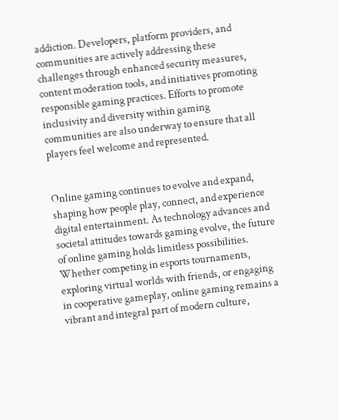addiction. Developers, platform providers, and communities are actively addressing these challenges through enhanced security measures, content moderation tools, and initiatives promoting responsible gaming practices. Efforts to promote inclusivity and diversity within gaming communities are also underway to ensure that all players feel welcome and represented.


Online gaming continues to evolve and expand, shaping how people play, connect, and experience digital entertainment. As technology advances and societal attitudes towards gaming evolve, the future of online gaming holds limitless possibilities. Whether competing in esports tournaments, exploring virtual worlds with friends, or engaging in cooperative gameplay, online gaming remains a vibrant and integral part of modern culture,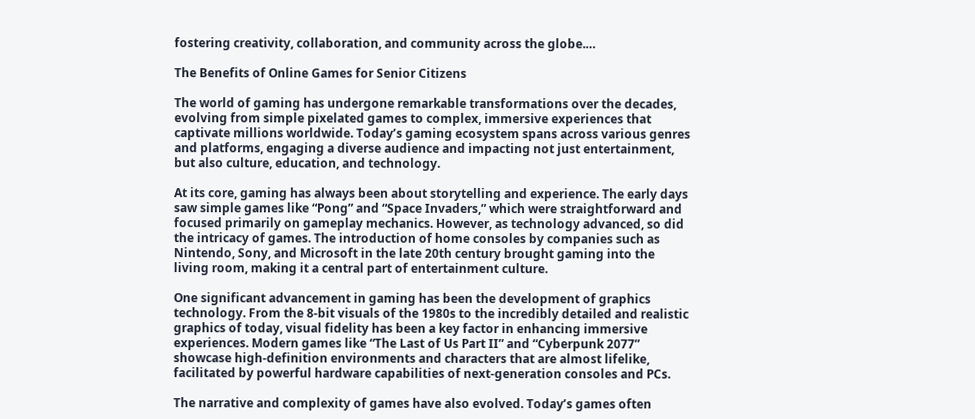fostering creativity, collaboration, and community across the globe.…

The Benefits of Online Games for Senior Citizens

The world of gaming has undergone remarkable transformations over the decades, evolving from simple pixelated games to complex, immersive experiences that captivate millions worldwide. Today’s gaming ecosystem spans across various genres and platforms, engaging a diverse audience and impacting not just entertainment, but also culture, education, and technology.

At its core, gaming has always been about storytelling and experience. The early days saw simple games like “Pong” and “Space Invaders,” which were straightforward and focused primarily on gameplay mechanics. However, as technology advanced, so did the intricacy of games. The introduction of home consoles by companies such as Nintendo, Sony, and Microsoft in the late 20th century brought gaming into the living room, making it a central part of entertainment culture.

One significant advancement in gaming has been the development of graphics technology. From the 8-bit visuals of the 1980s to the incredibly detailed and realistic graphics of today, visual fidelity has been a key factor in enhancing immersive experiences. Modern games like “The Last of Us Part II” and “Cyberpunk 2077” showcase high-definition environments and characters that are almost lifelike, facilitated by powerful hardware capabilities of next-generation consoles and PCs.

The narrative and complexity of games have also evolved. Today’s games often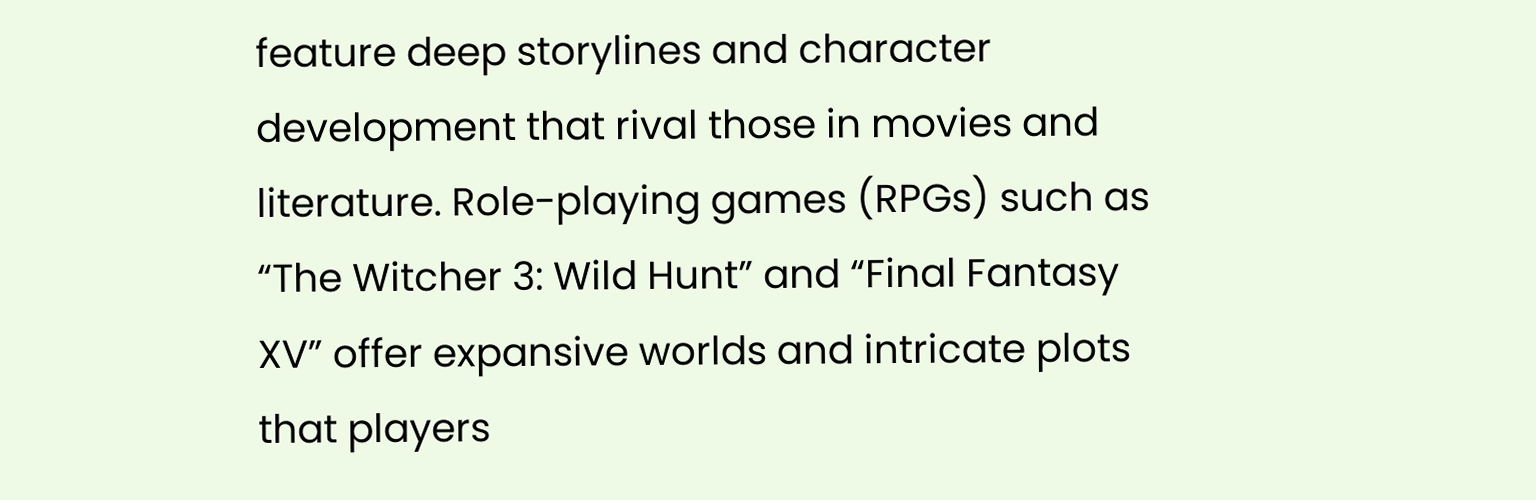feature deep storylines and character development that rival those in movies and literature. Role-playing games (RPGs) such as “The Witcher 3: Wild Hunt” and “Final Fantasy XV” offer expansive worlds and intricate plots that players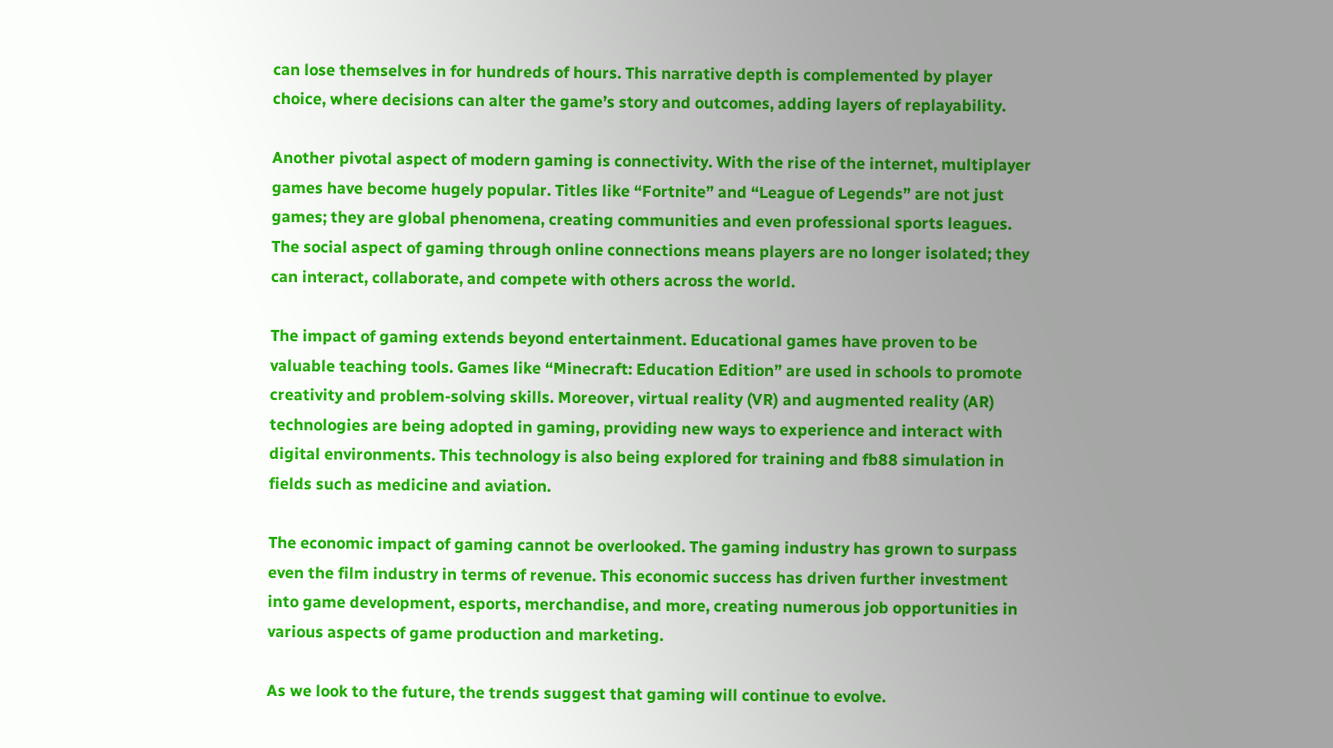can lose themselves in for hundreds of hours. This narrative depth is complemented by player choice, where decisions can alter the game’s story and outcomes, adding layers of replayability.

Another pivotal aspect of modern gaming is connectivity. With the rise of the internet, multiplayer games have become hugely popular. Titles like “Fortnite” and “League of Legends” are not just games; they are global phenomena, creating communities and even professional sports leagues. The social aspect of gaming through online connections means players are no longer isolated; they can interact, collaborate, and compete with others across the world.

The impact of gaming extends beyond entertainment. Educational games have proven to be valuable teaching tools. Games like “Minecraft: Education Edition” are used in schools to promote creativity and problem-solving skills. Moreover, virtual reality (VR) and augmented reality (AR) technologies are being adopted in gaming, providing new ways to experience and interact with digital environments. This technology is also being explored for training and fb88 simulation in fields such as medicine and aviation.

The economic impact of gaming cannot be overlooked. The gaming industry has grown to surpass even the film industry in terms of revenue. This economic success has driven further investment into game development, esports, merchandise, and more, creating numerous job opportunities in various aspects of game production and marketing.

As we look to the future, the trends suggest that gaming will continue to evolve.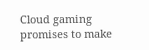Cloud gaming promises to make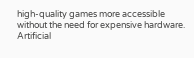high-quality games more accessible without the need for expensive hardware. Artificial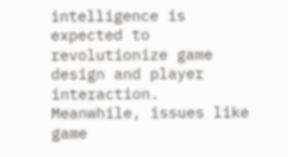intelligence is expected to revolutionize game design and player interaction. Meanwhile, issues like game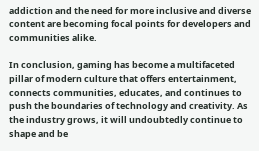addiction and the need for more inclusive and diverse content are becoming focal points for developers and communities alike.

In conclusion, gaming has become a multifaceted pillar of modern culture that offers entertainment, connects communities, educates, and continues to push the boundaries of technology and creativity. As the industry grows, it will undoubtedly continue to shape and be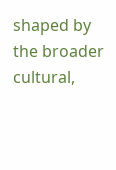shaped by the broader cultural,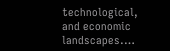technological, and economic landscapes.…